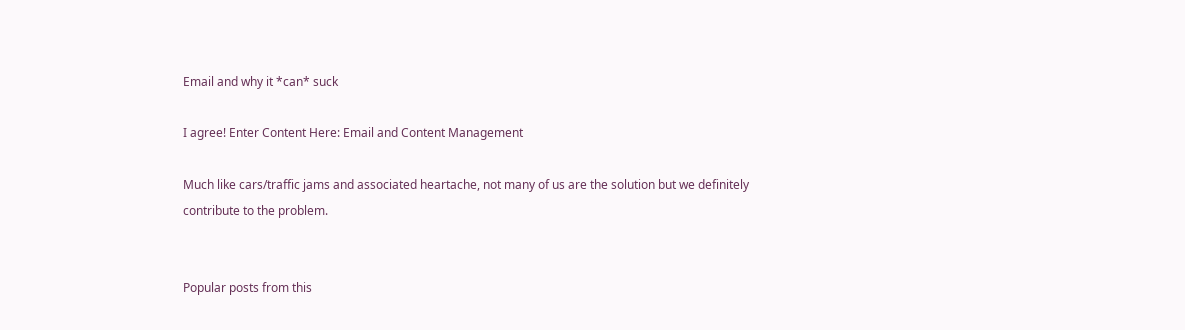Email and why it *can* suck

I agree! Enter Content Here: Email and Content Management

Much like cars/traffic jams and associated heartache, not many of us are the solution but we definitely contribute to the problem.


Popular posts from this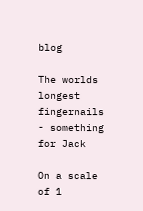blog

The worlds longest fingernails - something for Jack

On a scale of 1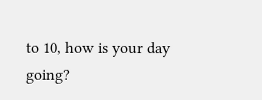to 10, how is your day going?